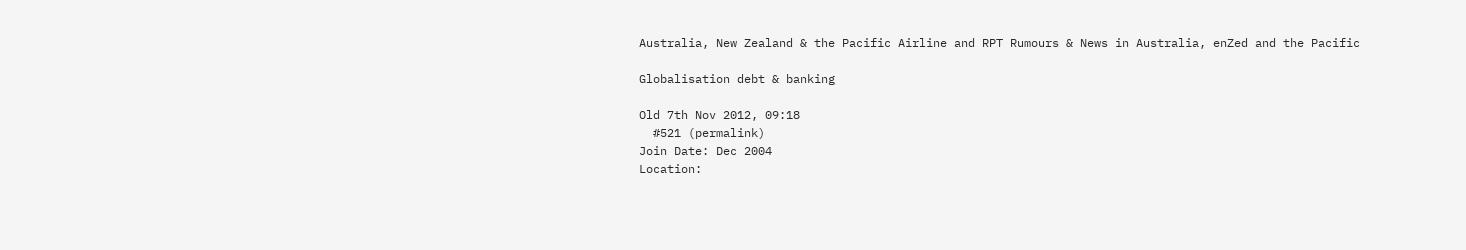Australia, New Zealand & the Pacific Airline and RPT Rumours & News in Australia, enZed and the Pacific

Globalisation debt & banking

Old 7th Nov 2012, 09:18
  #521 (permalink)
Join Date: Dec 2004
Location: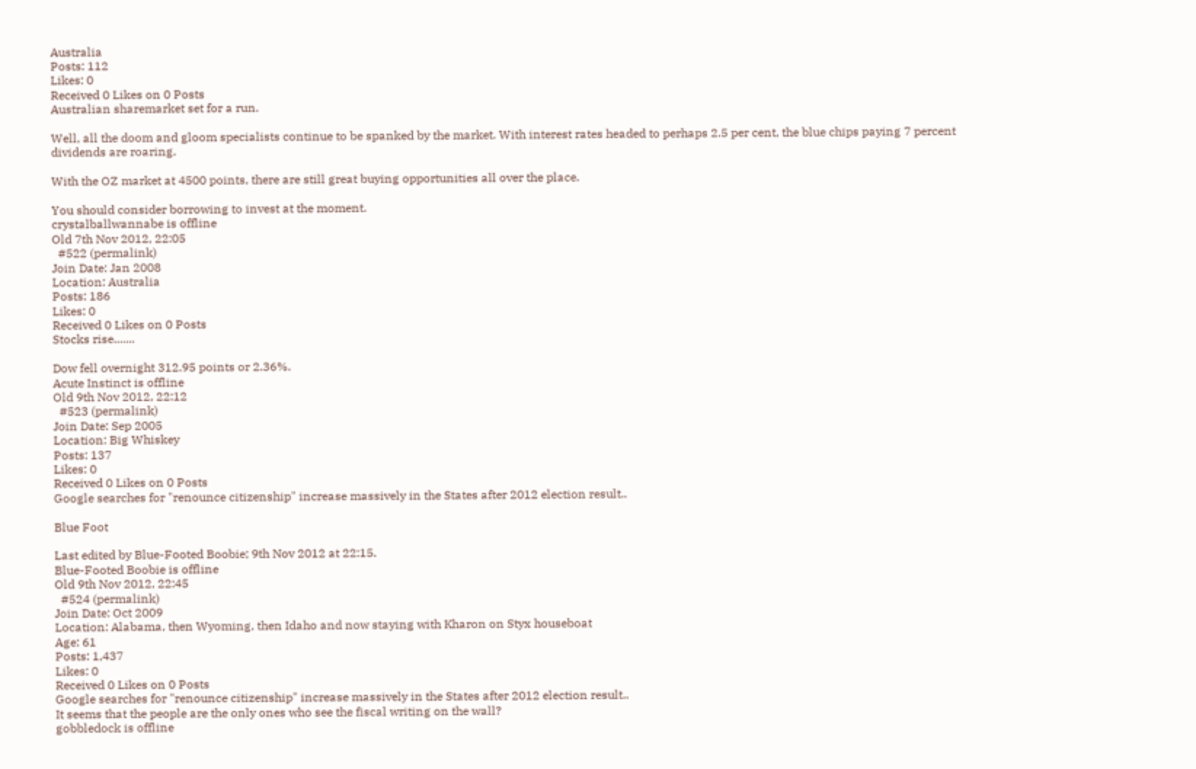Australia
Posts: 112
Likes: 0
Received 0 Likes on 0 Posts
Australian sharemarket set for a run.

Well, all the doom and gloom specialists continue to be spanked by the market. With interest rates headed to perhaps 2.5 per cent, the blue chips paying 7 percent dividends are roaring.

With the OZ market at 4500 points, there are still great buying opportunities all over the place.

You should consider borrowing to invest at the moment.
crystalballwannabe is offline
Old 7th Nov 2012, 22:05
  #522 (permalink)
Join Date: Jan 2008
Location: Australia
Posts: 186
Likes: 0
Received 0 Likes on 0 Posts
Stocks rise.......

Dow fell overnight 312.95 points or 2.36%.
Acute Instinct is offline
Old 9th Nov 2012, 22:12
  #523 (permalink)
Join Date: Sep 2005
Location: Big Whiskey
Posts: 137
Likes: 0
Received 0 Likes on 0 Posts
Google searches for "renounce citizenship" increase massively in the States after 2012 election result..

Blue Foot

Last edited by Blue-Footed Boobie; 9th Nov 2012 at 22:15.
Blue-Footed Boobie is offline
Old 9th Nov 2012, 22:45
  #524 (permalink)
Join Date: Oct 2009
Location: Alabama, then Wyoming, then Idaho and now staying with Kharon on Styx houseboat
Age: 61
Posts: 1,437
Likes: 0
Received 0 Likes on 0 Posts
Google searches for "renounce citizenship" increase massively in the States after 2012 election result..
It seems that the people are the only ones who see the fiscal writing on the wall?
gobbledock is offline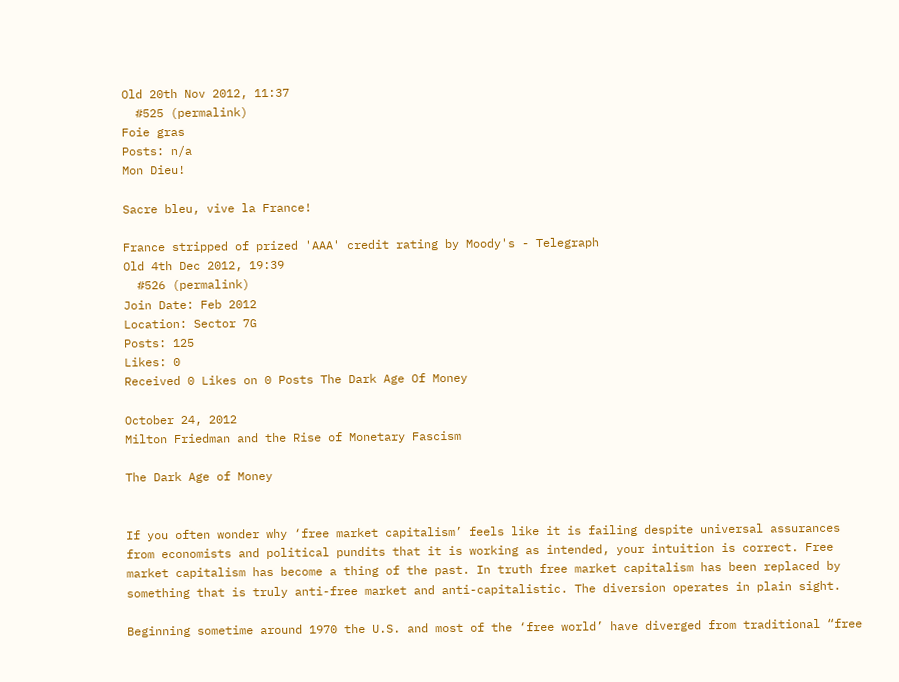Old 20th Nov 2012, 11:37
  #525 (permalink)
Foie gras
Posts: n/a
Mon Dieu!

Sacre bleu, vive la France!

France stripped of prized 'AAA' credit rating by Moody's - Telegraph
Old 4th Dec 2012, 19:39
  #526 (permalink)
Join Date: Feb 2012
Location: Sector 7G
Posts: 125
Likes: 0
Received 0 Likes on 0 Posts The Dark Age Of Money

October 24, 2012
Milton Friedman and the Rise of Monetary Fascism

The Dark Age of Money


If you often wonder why ‘free market capitalism’ feels like it is failing despite universal assurances from economists and political pundits that it is working as intended, your intuition is correct. Free market capitalism has become a thing of the past. In truth free market capitalism has been replaced by something that is truly anti-free market and anti-capitalistic. The diversion operates in plain sight.

Beginning sometime around 1970 the U.S. and most of the ‘free world’ have diverged from traditional “free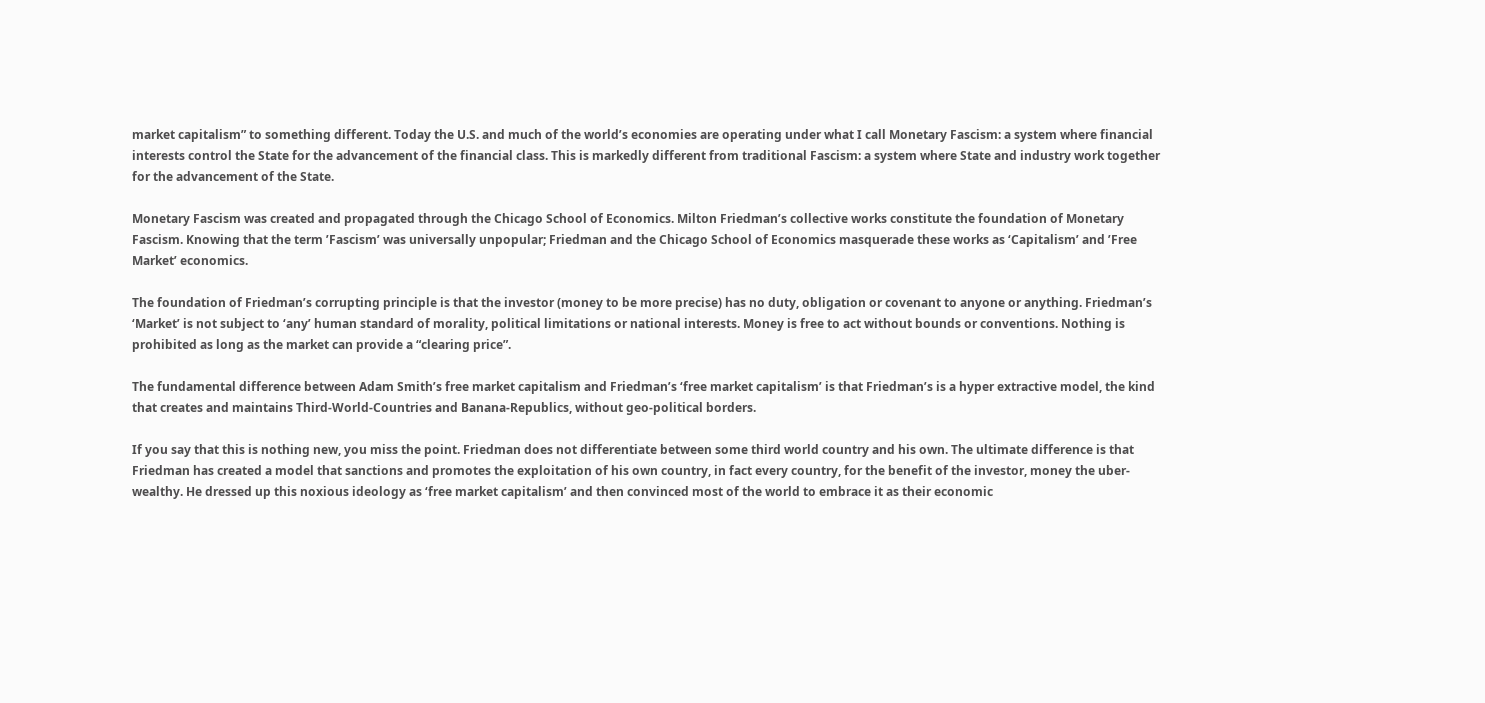market capitalism” to something different. Today the U.S. and much of the world’s economies are operating under what I call Monetary Fascism: a system where financial interests control the State for the advancement of the financial class. This is markedly different from traditional Fascism: a system where State and industry work together for the advancement of the State.

Monetary Fascism was created and propagated through the Chicago School of Economics. Milton Friedman’s collective works constitute the foundation of Monetary Fascism. Knowing that the term ’Fascism’ was universally unpopular; Friedman and the Chicago School of Economics masquerade these works as ‘Capitalism’ and ’Free Market’ economics.

The foundation of Friedman’s corrupting principle is that the investor (money to be more precise) has no duty, obligation or covenant to anyone or anything. Friedman’s ‘Market’ is not subject to ‘any’ human standard of morality, political limitations or national interests. Money is free to act without bounds or conventions. Nothing is prohibited as long as the market can provide a “clearing price”.

The fundamental difference between Adam Smith’s free market capitalism and Friedman’s ‘free market capitalism’ is that Friedman’s is a hyper extractive model, the kind that creates and maintains Third-World-Countries and Banana-Republics, without geo-political borders.

If you say that this is nothing new, you miss the point. Friedman does not differentiate between some third world country and his own. The ultimate difference is that Friedman has created a model that sanctions and promotes the exploitation of his own country, in fact every country, for the benefit of the investor, money the uber-wealthy. He dressed up this noxious ideology as ‘free market capitalism’ and then convinced most of the world to embrace it as their economic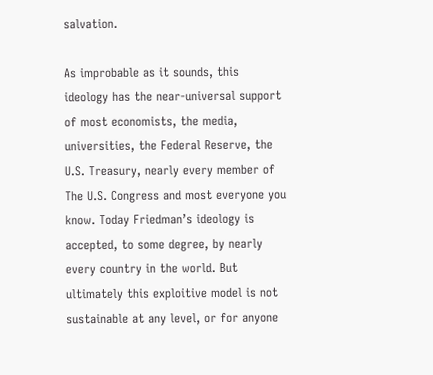salvation.

As improbable as it sounds, this ideology has the near-universal support of most economists, the media, universities, the Federal Reserve, the U.S. Treasury, nearly every member of The U.S. Congress and most everyone you know. Today Friedman’s ideology is accepted, to some degree, by nearly every country in the world. But ultimately this exploitive model is not sustainable at any level, or for anyone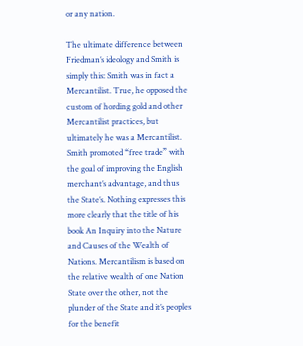or any nation.

The ultimate difference between Friedman’s ideology and Smith is simply this: Smith was in fact a Mercantilist. True, he opposed the custom of hording gold and other Mercantilist practices, but ultimately he was a Mercantilist. Smith promoted “free trade” with the goal of improving the English merchant’s advantage, and thus the State’s. Nothing expresses this more clearly that the title of his book An Inquiry into the Nature and Causes of the Wealth of Nations. Mercantilism is based on the relative wealth of one Nation State over the other, not the plunder of the State and it’s peoples for the benefit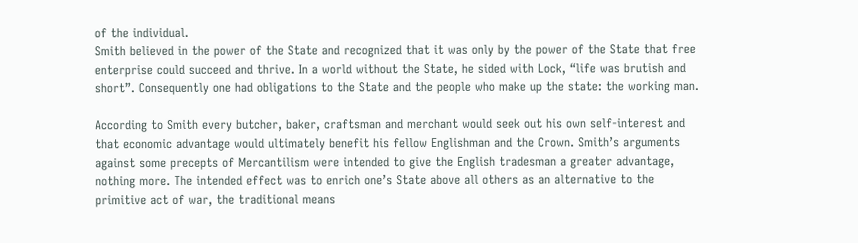of the individual.
Smith believed in the power of the State and recognized that it was only by the power of the State that free enterprise could succeed and thrive. In a world without the State, he sided with Lock, “life was brutish and short”. Consequently one had obligations to the State and the people who make up the state: the working man.

According to Smith every butcher, baker, craftsman and merchant would seek out his own self-interest and that economic advantage would ultimately benefit his fellow Englishman and the Crown. Smith’s arguments against some precepts of Mercantilism were intended to give the English tradesman a greater advantage, nothing more. The intended effect was to enrich one’s State above all others as an alternative to the primitive act of war, the traditional means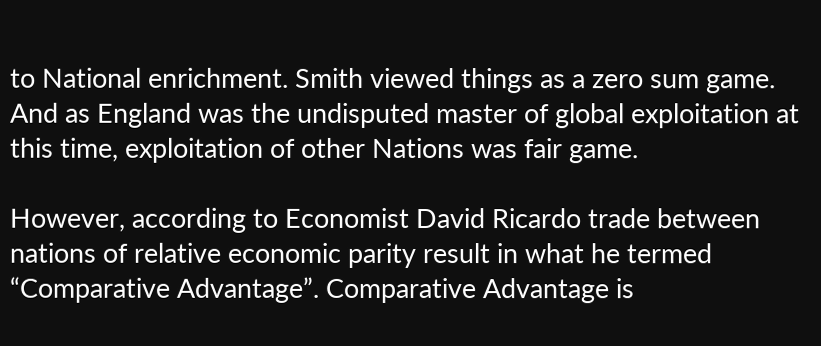to National enrichment. Smith viewed things as a zero sum game. And as England was the undisputed master of global exploitation at this time, exploitation of other Nations was fair game.

However, according to Economist David Ricardo trade between nations of relative economic parity result in what he termed “Comparative Advantage”. Comparative Advantage is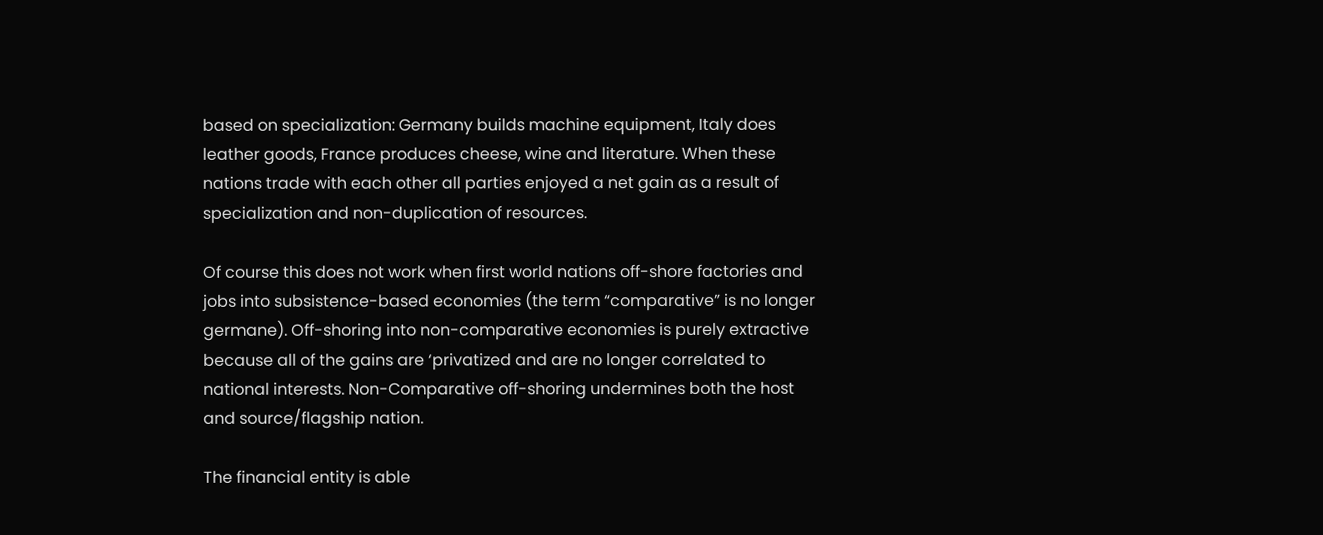based on specialization: Germany builds machine equipment, Italy does leather goods, France produces cheese, wine and literature. When these nations trade with each other all parties enjoyed a net gain as a result of specialization and non-duplication of resources.

Of course this does not work when first world nations off-shore factories and jobs into subsistence-based economies (the term “comparative” is no longer germane). Off-shoring into non-comparative economies is purely extractive because all of the gains are ‘privatized and are no longer correlated to national interests. Non-Comparative off-shoring undermines both the host and source/flagship nation.

The financial entity is able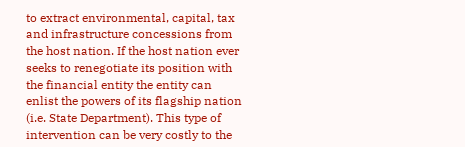to extract environmental, capital, tax and infrastructure concessions from the host nation. If the host nation ever seeks to renegotiate its position with the financial entity the entity can enlist the powers of its flagship nation (i.e. State Department). This type of intervention can be very costly to the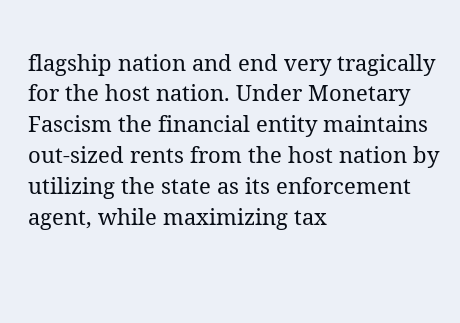flagship nation and end very tragically for the host nation. Under Monetary Fascism the financial entity maintains out-sized rents from the host nation by utilizing the state as its enforcement agent, while maximizing tax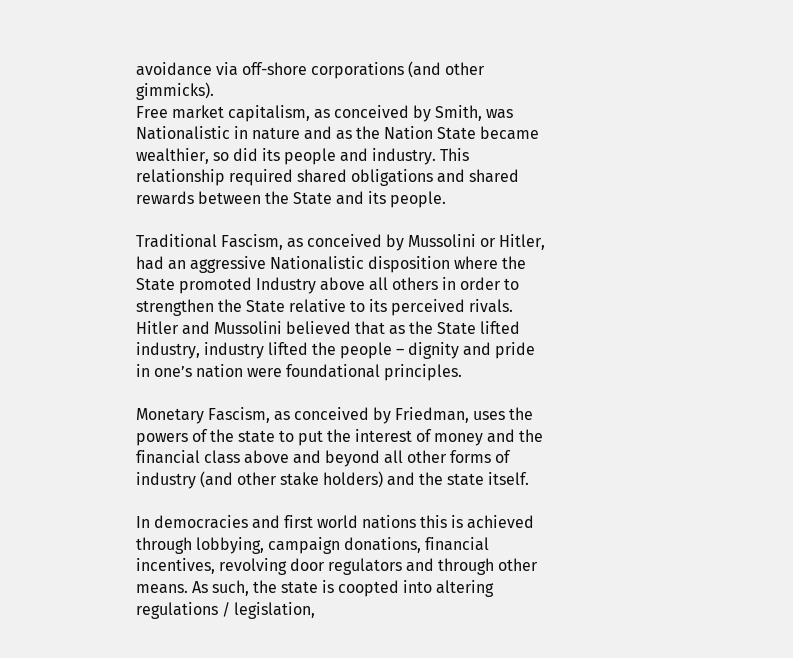avoidance via off-shore corporations (and other gimmicks).
Free market capitalism, as conceived by Smith, was Nationalistic in nature and as the Nation State became wealthier, so did its people and industry. This relationship required shared obligations and shared rewards between the State and its people.

Traditional Fascism, as conceived by Mussolini or Hitler, had an aggressive Nationalistic disposition where the State promoted Industry above all others in order to strengthen the State relative to its perceived rivals. Hitler and Mussolini believed that as the State lifted industry, industry lifted the people – dignity and pride in one’s nation were foundational principles.

Monetary Fascism, as conceived by Friedman, uses the powers of the state to put the interest of money and the financial class above and beyond all other forms of industry (and other stake holders) and the state itself.

In democracies and first world nations this is achieved through lobbying, campaign donations, financial incentives, revolving door regulators and through other means. As such, the state is coopted into altering regulations / legislation,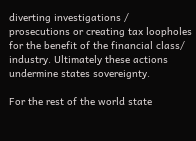diverting investigations / prosecutions or creating tax loopholes for the benefit of the financial class/ industry. Ultimately these actions undermine states sovereignty.

For the rest of the world state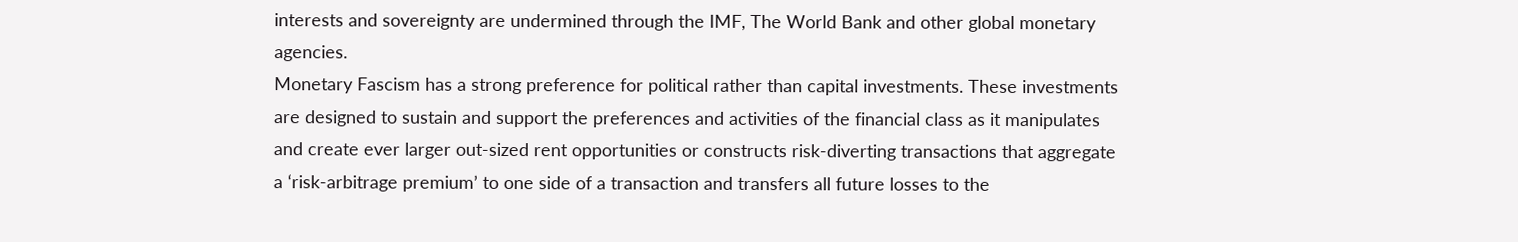interests and sovereignty are undermined through the IMF, The World Bank and other global monetary agencies.
Monetary Fascism has a strong preference for political rather than capital investments. These investments are designed to sustain and support the preferences and activities of the financial class as it manipulates and create ever larger out-sized rent opportunities or constructs risk-diverting transactions that aggregate a ‘risk-arbitrage premium’ to one side of a transaction and transfers all future losses to the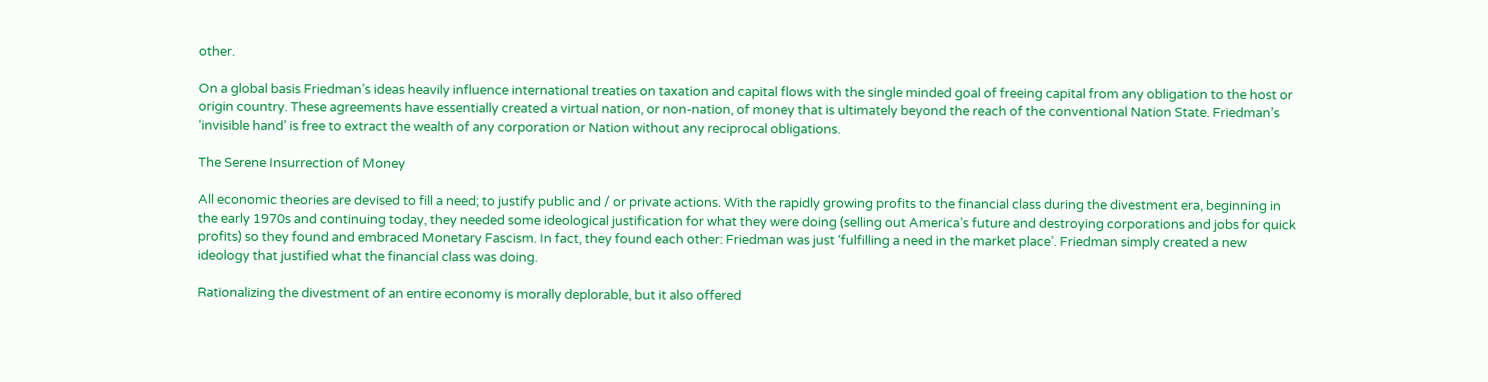other.

On a global basis Friedman’s ideas heavily influence international treaties on taxation and capital flows with the single minded goal of freeing capital from any obligation to the host or origin country. These agreements have essentially created a virtual nation, or non-nation, of money that is ultimately beyond the reach of the conventional Nation State. Friedman’s ‘invisible hand’ is free to extract the wealth of any corporation or Nation without any reciprocal obligations.

The Serene Insurrection of Money

All economic theories are devised to fill a need; to justify public and / or private actions. With the rapidly growing profits to the financial class during the divestment era, beginning in the early 1970s and continuing today, they needed some ideological justification for what they were doing (selling out America’s future and destroying corporations and jobs for quick profits) so they found and embraced Monetary Fascism. In fact, they found each other: Friedman was just ‘fulfilling a need in the market place’. Friedman simply created a new ideology that justified what the financial class was doing.

Rationalizing the divestment of an entire economy is morally deplorable, but it also offered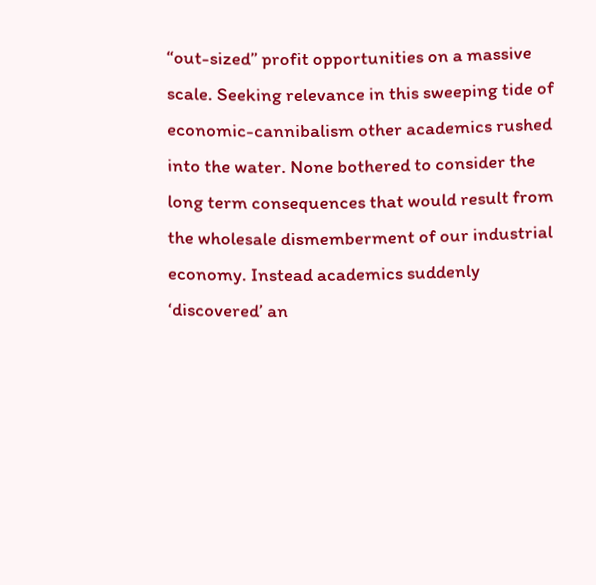“out-sized” profit opportunities on a massive scale. Seeking relevance in this sweeping tide of economic-cannibalism other academics rushed into the water. None bothered to consider the long term consequences that would result from the wholesale dismemberment of our industrial economy. Instead academics suddenly ‘discovered’ an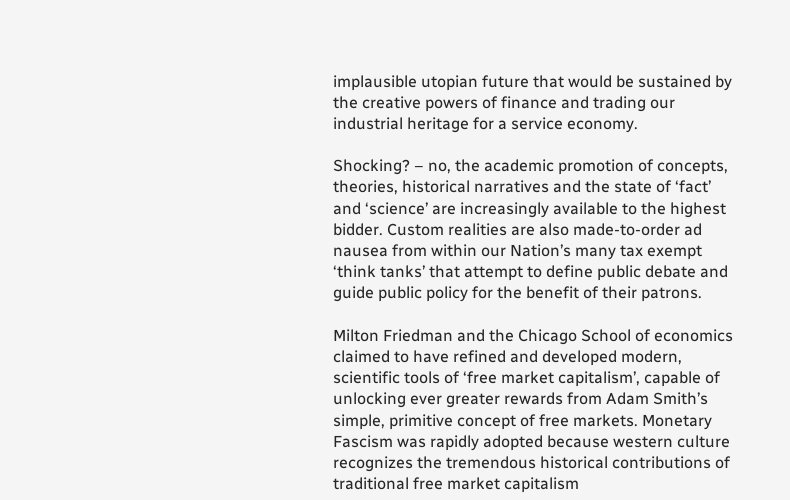implausible utopian future that would be sustained by the creative powers of finance and trading our industrial heritage for a service economy.

Shocking? – no, the academic promotion of concepts, theories, historical narratives and the state of ‘fact’ and ‘science’ are increasingly available to the highest bidder. Custom realities are also made-to-order ad nausea from within our Nation’s many tax exempt ‘think tanks’ that attempt to define public debate and guide public policy for the benefit of their patrons.

Milton Friedman and the Chicago School of economics claimed to have refined and developed modern, scientific tools of ‘free market capitalism’, capable of unlocking ever greater rewards from Adam Smith’s simple, primitive concept of free markets. Monetary Fascism was rapidly adopted because western culture recognizes the tremendous historical contributions of traditional free market capitalism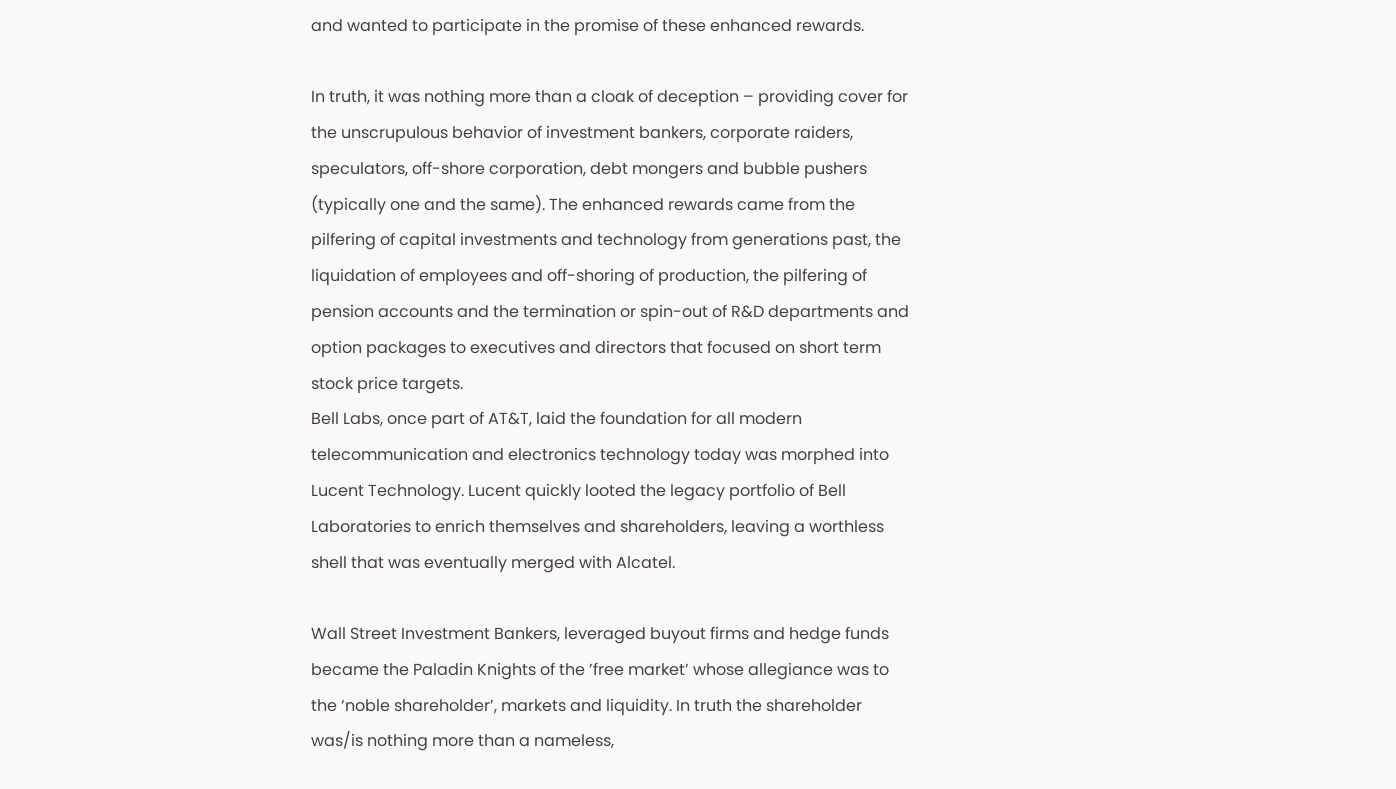and wanted to participate in the promise of these enhanced rewards.

In truth, it was nothing more than a cloak of deception – providing cover for the unscrupulous behavior of investment bankers, corporate raiders, speculators, off-shore corporation, debt mongers and bubble pushers (typically one and the same). The enhanced rewards came from the pilfering of capital investments and technology from generations past, the liquidation of employees and off-shoring of production, the pilfering of pension accounts and the termination or spin-out of R&D departments and option packages to executives and directors that focused on short term stock price targets.
Bell Labs, once part of AT&T, laid the foundation for all modern telecommunication and electronics technology today was morphed into Lucent Technology. Lucent quickly looted the legacy portfolio of Bell Laboratories to enrich themselves and shareholders, leaving a worthless shell that was eventually merged with Alcatel.

Wall Street Investment Bankers, leveraged buyout firms and hedge funds became the Paladin Knights of the ’free market’ whose allegiance was to the ‘noble shareholder’, markets and liquidity. In truth the shareholder was/is nothing more than a nameless,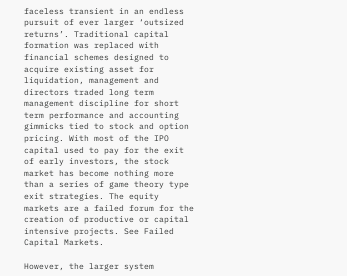faceless transient in an endless pursuit of ever larger ‘outsized returns’. Traditional capital formation was replaced with financial schemes designed to acquire existing asset for liquidation, management and directors traded long term management discipline for short term performance and accounting gimmicks tied to stock and option pricing. With most of the IPO capital used to pay for the exit of early investors, the stock market has become nothing more than a series of game theory type exit strategies. The equity markets are a failed forum for the creation of productive or capital intensive projects. See Failed Capital Markets.

However, the larger system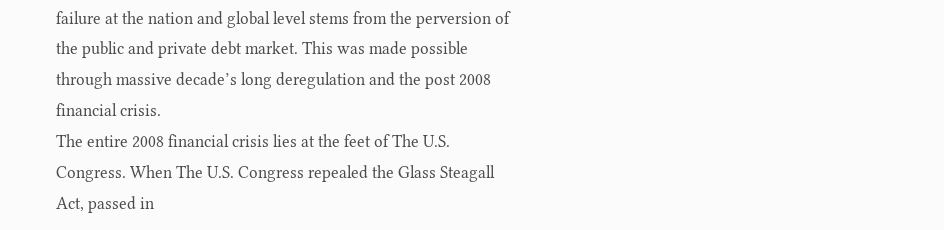failure at the nation and global level stems from the perversion of the public and private debt market. This was made possible through massive decade’s long deregulation and the post 2008 financial crisis.
The entire 2008 financial crisis lies at the feet of The U.S. Congress. When The U.S. Congress repealed the Glass Steagall Act, passed in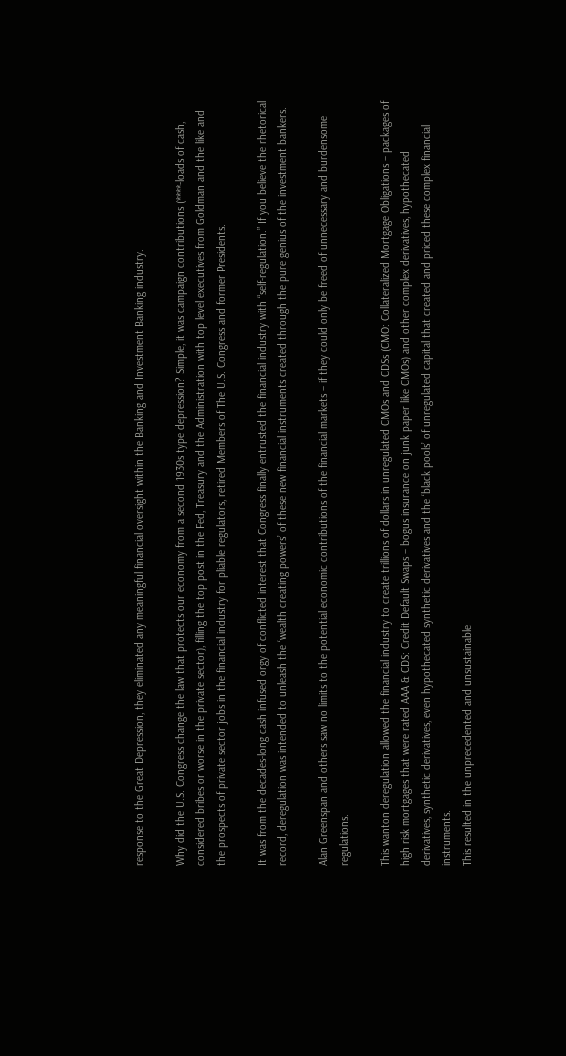response to the Great Depression, they eliminated any meaningful financial oversight within the Banking and Investment Banking industry.

Why did the U.S. Congress change the law that protects our economy from a second 1930s type depression? Simple, it was campaign contributions (****-loads of cash, considered bribes or worse in the private sector), filling the top post in the Fed, Treasury and the Administration with top level executives from Goldman and the like and the prospects of private sector jobs in the financial industry for pliable regulators, retired Members of The U.S. Congress and former Presidents.

It was from the decades-long cash infused orgy of conflicted interest that Congress finally entrusted the financial industry with “self-regulation.” If you believe the rhetorical record, deregulation was intended to unleash the ‘wealth creating powers’ of these new financial instruments created through the pure genius of the investment bankers.

Alan Greenspan and others saw no limits to the potential economic contributions of the financial markets – if they could only be freed of unnecessary and burdensome regulations.

This wanton deregulation allowed the financial industry to create trillions of dollars in unregulated CMOs and CDSs (CMO: Collateralized Mortgage Obligations – packages of high risk mortgages that were rated AAA & CDS: Credit Default Swaps – bogus insurance on junk paper like CMOs) and other complex derivatives, hypothecated derivatives, synthetic derivatives, even hypothecated synthetic derivatives and the ‘black pools’ of unregulated capital that created and priced these complex financial instruments.
This resulted in the unprecedented and unsustainable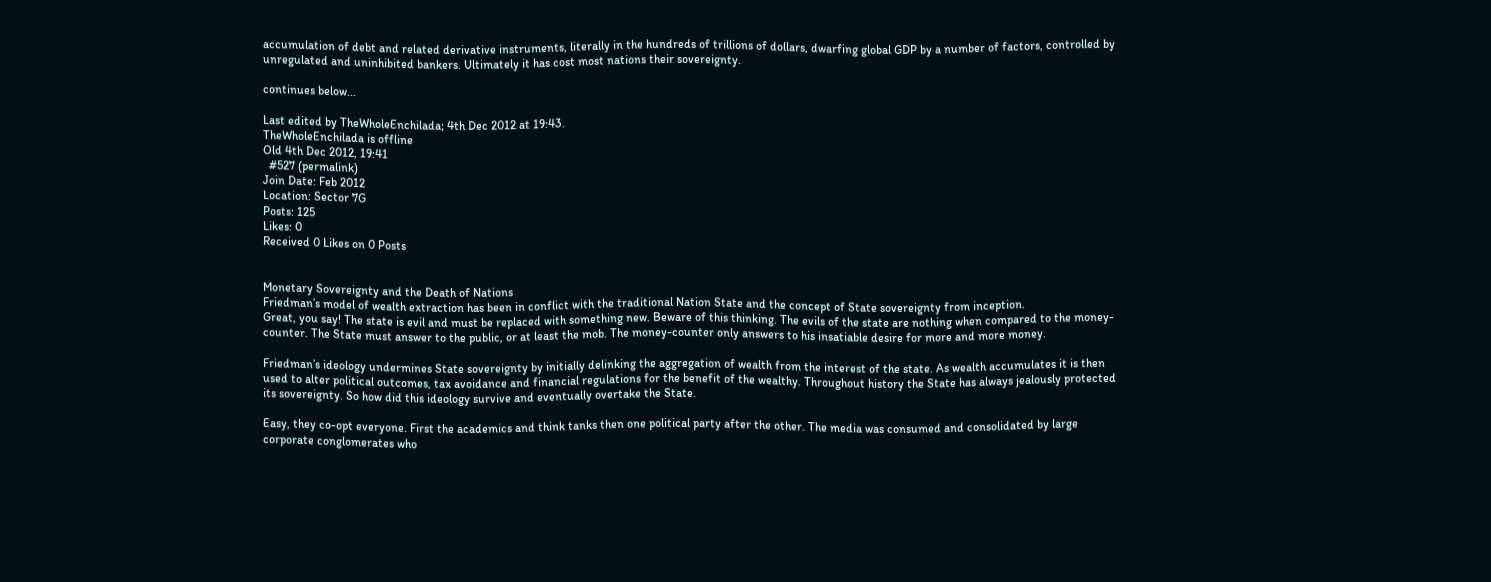accumulation of debt and related derivative instruments, literally in the hundreds of trillions of dollars, dwarfing global GDP by a number of factors, controlled by unregulated and uninhibited bankers. Ultimately it has cost most nations their sovereignty.

continues below...

Last edited by TheWholeEnchilada; 4th Dec 2012 at 19:43.
TheWholeEnchilada is offline
Old 4th Dec 2012, 19:41
  #527 (permalink)
Join Date: Feb 2012
Location: Sector 7G
Posts: 125
Likes: 0
Received 0 Likes on 0 Posts


Monetary Sovereignty and the Death of Nations
Friedman’s model of wealth extraction has been in conflict with the traditional Nation State and the concept of State sovereignty from inception.
Great, you say! The state is evil and must be replaced with something new. Beware of this thinking. The evils of the state are nothing when compared to the money-counter. The State must answer to the public, or at least the mob. The money-counter only answers to his insatiable desire for more and more money.

Friedman’s ideology undermines State sovereignty by initially delinking the aggregation of wealth from the interest of the state. As wealth accumulates it is then used to alter political outcomes, tax avoidance and financial regulations for the benefit of the wealthy. Throughout history the State has always jealously protected its sovereignty. So how did this ideology survive and eventually overtake the State.

Easy, they co-opt everyone. First the academics and think tanks then one political party after the other. The media was consumed and consolidated by large corporate conglomerates who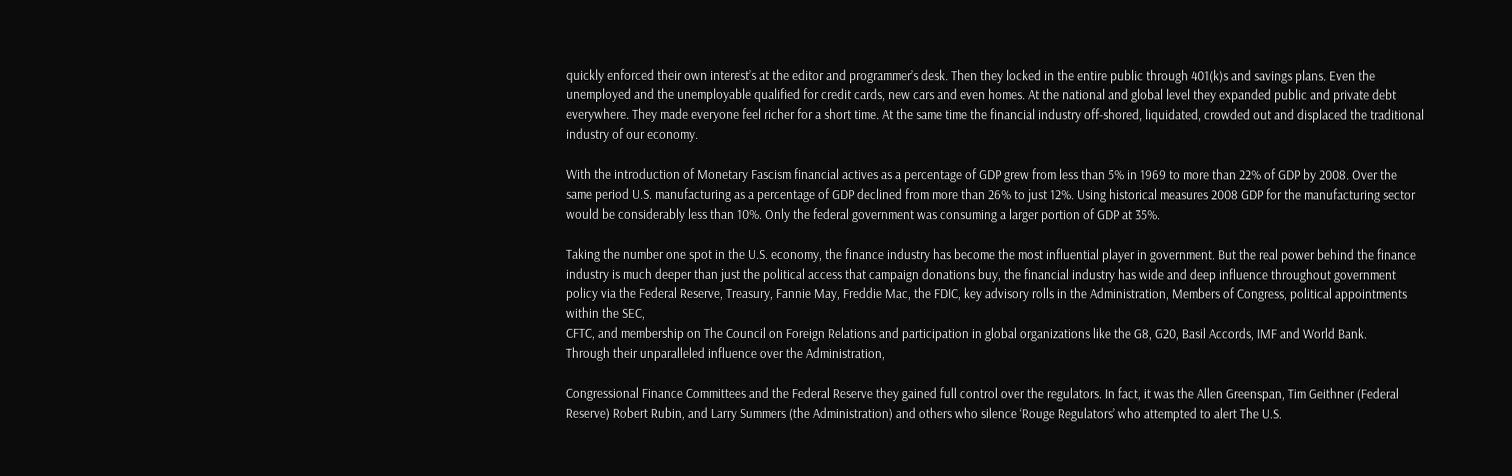quickly enforced their own interest’s at the editor and programmer’s desk. Then they locked in the entire public through 401(k)s and savings plans. Even the unemployed and the unemployable qualified for credit cards, new cars and even homes. At the national and global level they expanded public and private debt everywhere. They made everyone feel richer for a short time. At the same time the financial industry off-shored, liquidated, crowded out and displaced the traditional industry of our economy.

With the introduction of Monetary Fascism financial actives as a percentage of GDP grew from less than 5% in 1969 to more than 22% of GDP by 2008. Over the same period U.S. manufacturing as a percentage of GDP declined from more than 26% to just 12%. Using historical measures 2008 GDP for the manufacturing sector would be considerably less than 10%. Only the federal government was consuming a larger portion of GDP at 35%.

Taking the number one spot in the U.S. economy, the finance industry has become the most influential player in government. But the real power behind the finance industry is much deeper than just the political access that campaign donations buy, the financial industry has wide and deep influence throughout government policy via the Federal Reserve, Treasury, Fannie May, Freddie Mac, the FDIC, key advisory rolls in the Administration, Members of Congress, political appointments within the SEC,
CFTC, and membership on The Council on Foreign Relations and participation in global organizations like the G8, G20, Basil Accords, IMF and World Bank.
Through their unparalleled influence over the Administration,

Congressional Finance Committees and the Federal Reserve they gained full control over the regulators. In fact, it was the Allen Greenspan, Tim Geithner (Federal Reserve) Robert Rubin, and Larry Summers (the Administration) and others who silence ‘Rouge Regulators’ who attempted to alert The U.S.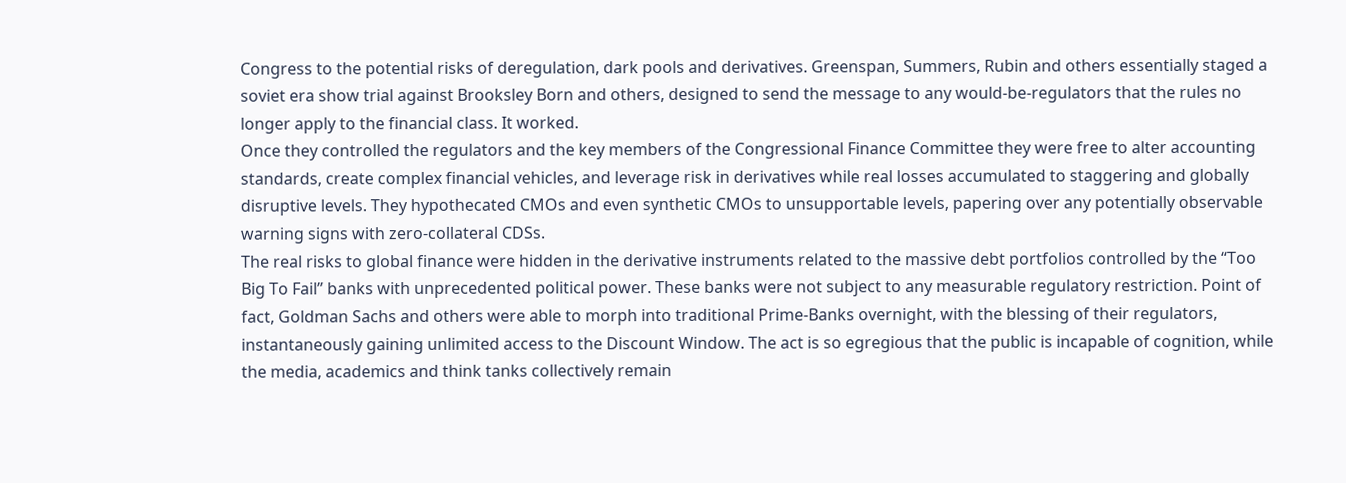Congress to the potential risks of deregulation, dark pools and derivatives. Greenspan, Summers, Rubin and others essentially staged a soviet era show trial against Brooksley Born and others, designed to send the message to any would-be-regulators that the rules no longer apply to the financial class. It worked.
Once they controlled the regulators and the key members of the Congressional Finance Committee they were free to alter accounting standards, create complex financial vehicles, and leverage risk in derivatives while real losses accumulated to staggering and globally disruptive levels. They hypothecated CMOs and even synthetic CMOs to unsupportable levels, papering over any potentially observable warning signs with zero-collateral CDSs.
The real risks to global finance were hidden in the derivative instruments related to the massive debt portfolios controlled by the “Too Big To Fail” banks with unprecedented political power. These banks were not subject to any measurable regulatory restriction. Point of fact, Goldman Sachs and others were able to morph into traditional Prime-Banks overnight, with the blessing of their regulators, instantaneously gaining unlimited access to the Discount Window. The act is so egregious that the public is incapable of cognition, while the media, academics and think tanks collectively remain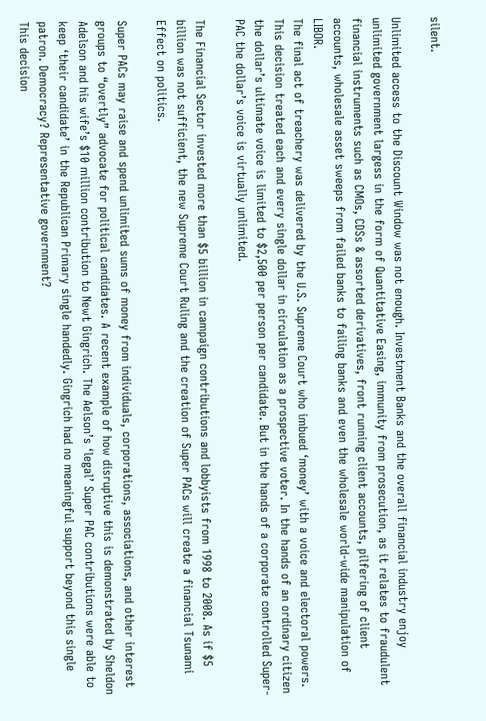silent.

Unlimited access to the Discount Window was not enough. Investment Banks and the overall financial industry enjoy unlimited government largess in the form of Quantitative Easing, immunity from prosecution, as it relates to fraudulent financial instruments such as CMOs, CDSs & assorted derivatives, front running client accounts, pilfering of client accounts, wholesale asset sweeps from failed banks to failing banks and even the wholesale world-wide manipulation of LIBOR.
The final act of treachery was delivered by the U.S. Supreme Court who imbued ‘money’ with a voice and electoral powers. This decision treated each and every single dollar in circulation as a prospective voter. In the hands of an ordinary citizen the dollar’s ultimate voice is limited to $2,500 per person per candidate. But in the hands of a corporate controlled Super-PAC the dollar’s voice is virtually unlimited.

The Financial Sector invested more than $5 billion in campaign contributions and lobbyists from 1998 to 2008. As if $5 billion was not sufficient, the new Supreme Court Ruling and the creation of Super PACs will create a financial Tsunami Effect on politics.

Super PACs may raise and spend unlimited sums of money from individuals, corporations, associations, and other interest groups to “overtly” advocate for political candidates. A recent example of how disruptive this is demonstrated by Sheldon Adelson and his wife’s $10 million contribution to Newt Gingrich. The Aelson’s ‘legal’ Super PAC contributions were able to keep ‘their candidate’ in the Republican Primary single handedly. Gingrich had no meaningful support beyond this single patron. Democracy? Representative government?
This decision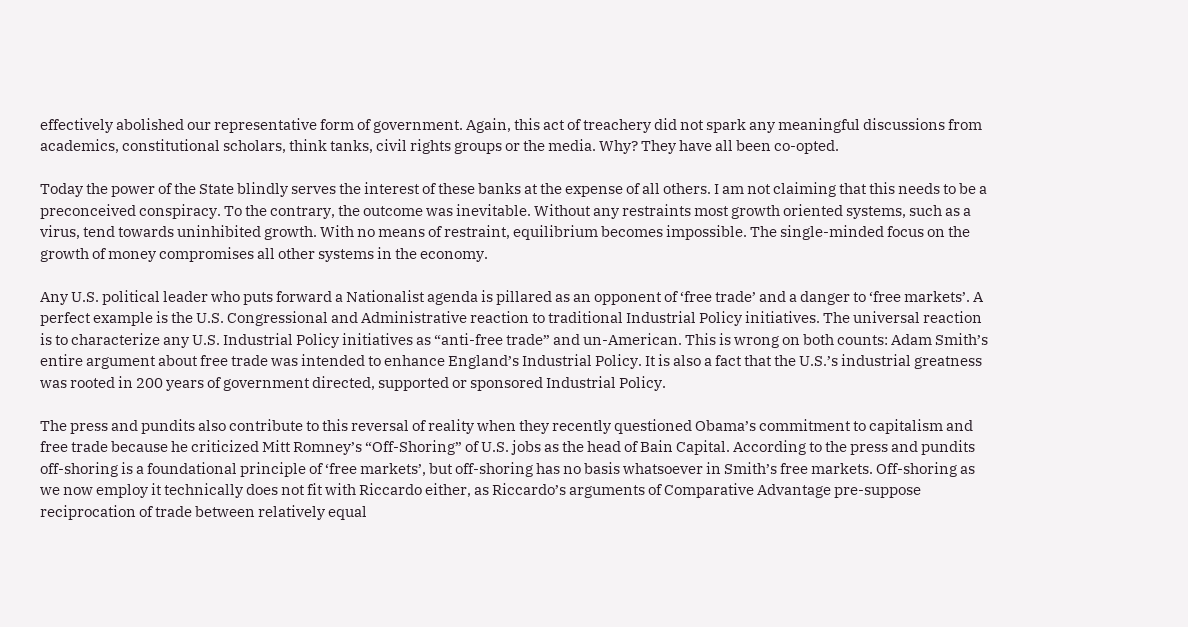effectively abolished our representative form of government. Again, this act of treachery did not spark any meaningful discussions from academics, constitutional scholars, think tanks, civil rights groups or the media. Why? They have all been co-opted.

Today the power of the State blindly serves the interest of these banks at the expense of all others. I am not claiming that this needs to be a preconceived conspiracy. To the contrary, the outcome was inevitable. Without any restraints most growth oriented systems, such as a virus, tend towards uninhibited growth. With no means of restraint, equilibrium becomes impossible. The single-minded focus on the growth of money compromises all other systems in the economy.

Any U.S. political leader who puts forward a Nationalist agenda is pillared as an opponent of ‘free trade’ and a danger to ‘free markets’. A perfect example is the U.S. Congressional and Administrative reaction to traditional Industrial Policy initiatives. The universal reaction is to characterize any U.S. Industrial Policy initiatives as “anti-free trade” and un-American. This is wrong on both counts: Adam Smith’s entire argument about free trade was intended to enhance England’s Industrial Policy. It is also a fact that the U.S.’s industrial greatness was rooted in 200 years of government directed, supported or sponsored Industrial Policy.

The press and pundits also contribute to this reversal of reality when they recently questioned Obama’s commitment to capitalism and free trade because he criticized Mitt Romney’s “Off-Shoring” of U.S. jobs as the head of Bain Capital. According to the press and pundits off-shoring is a foundational principle of ‘free markets’, but off-shoring has no basis whatsoever in Smith’s free markets. Off-shoring as we now employ it technically does not fit with Riccardo either, as Riccardo’s arguments of Comparative Advantage pre-suppose reciprocation of trade between relatively equal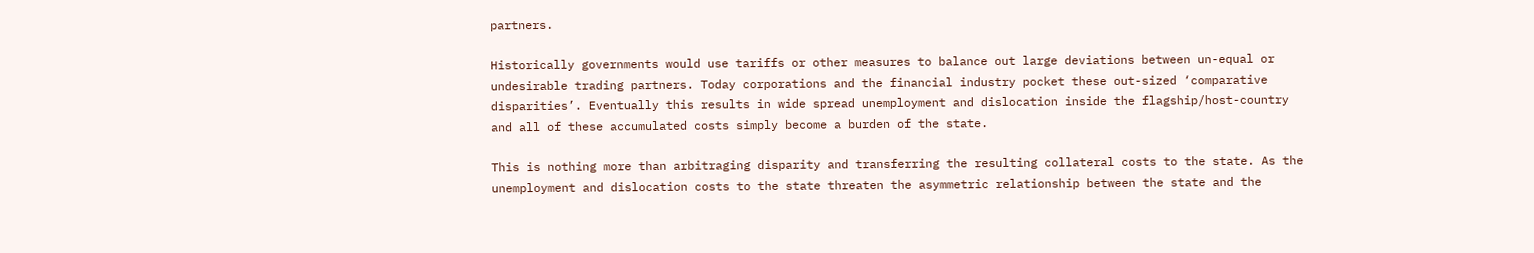partners.

Historically governments would use tariffs or other measures to balance out large deviations between un-equal or undesirable trading partners. Today corporations and the financial industry pocket these out-sized ‘comparative disparities’. Eventually this results in wide spread unemployment and dislocation inside the flagship/host-country and all of these accumulated costs simply become a burden of the state.

This is nothing more than arbitraging disparity and transferring the resulting collateral costs to the state. As the unemployment and dislocation costs to the state threaten the asymmetric relationship between the state and the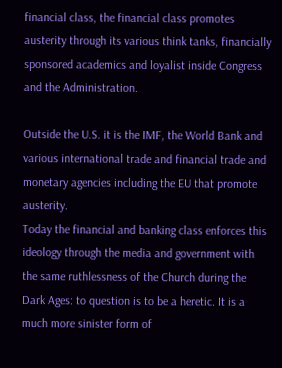financial class, the financial class promotes austerity through its various think tanks, financially sponsored academics and loyalist inside Congress and the Administration.

Outside the U.S. it is the IMF, the World Bank and various international trade and financial trade and monetary agencies including the EU that promote austerity.
Today the financial and banking class enforces this ideology through the media and government with the same ruthlessness of the Church during the Dark Ages: to question is to be a heretic. It is a much more sinister form of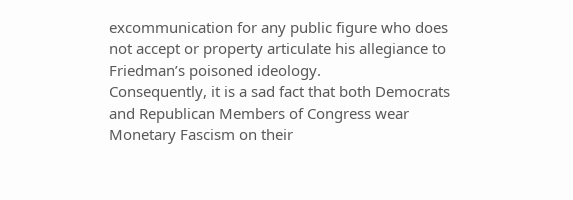excommunication for any public figure who does not accept or property articulate his allegiance to Friedman’s poisoned ideology.
Consequently, it is a sad fact that both Democrats and Republican Members of Congress wear Monetary Fascism on their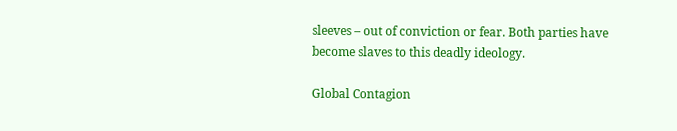sleeves – out of conviction or fear. Both parties have become slaves to this deadly ideology.

Global Contagion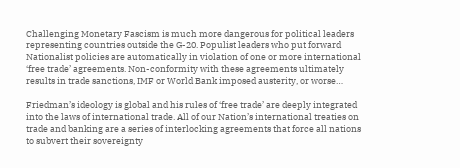Challenging Monetary Fascism is much more dangerous for political leaders representing countries outside the G-20. Populist leaders who put forward Nationalist policies are automatically in violation of one or more international ‘free trade’ agreements. Non-conformity with these agreements ultimately results in trade sanctions, IMF or World Bank imposed austerity, or worse…

Friedman’s ideology is global and his rules of ‘free trade’ are deeply integrated into the laws of international trade. All of our Nation’s international treaties on trade and banking are a series of interlocking agreements that force all nations to subvert their sovereignty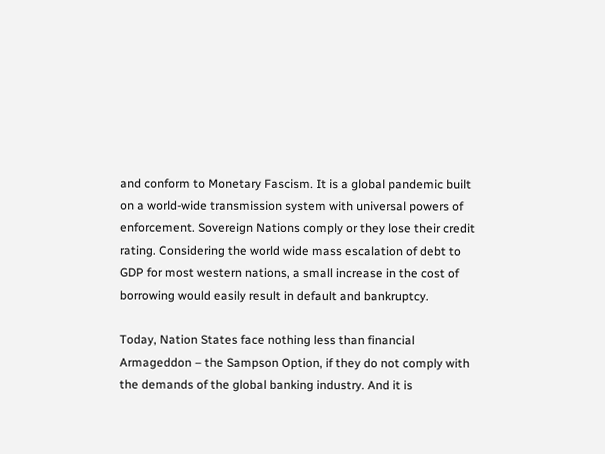and conform to Monetary Fascism. It is a global pandemic built on a world-wide transmission system with universal powers of enforcement. Sovereign Nations comply or they lose their credit rating. Considering the world wide mass escalation of debt to GDP for most western nations, a small increase in the cost of borrowing would easily result in default and bankruptcy.

Today, Nation States face nothing less than financial Armageddon – the Sampson Option, if they do not comply with the demands of the global banking industry. And it is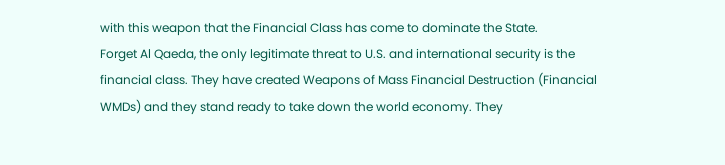with this weapon that the Financial Class has come to dominate the State.
Forget Al Qaeda, the only legitimate threat to U.S. and international security is the financial class. They have created Weapons of Mass Financial Destruction (Financial WMDs) and they stand ready to take down the world economy. They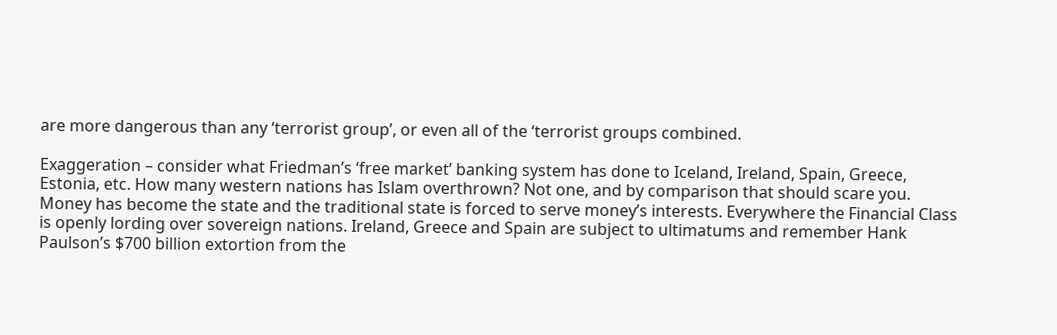are more dangerous than any ‘terrorist group’, or even all of the ‘terrorist groups combined.

Exaggeration – consider what Friedman’s ‘free market’ banking system has done to Iceland, Ireland, Spain, Greece, Estonia, etc. How many western nations has Islam overthrown? Not one, and by comparison that should scare you.
Money has become the state and the traditional state is forced to serve money’s interests. Everywhere the Financial Class is openly lording over sovereign nations. Ireland, Greece and Spain are subject to ultimatums and remember Hank Paulson’s $700 billion extortion from the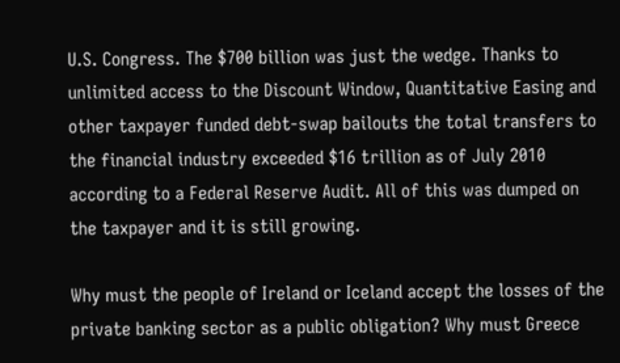U.S. Congress. The $700 billion was just the wedge. Thanks to unlimited access to the Discount Window, Quantitative Easing and other taxpayer funded debt-swap bailouts the total transfers to the financial industry exceeded $16 trillion as of July 2010 according to a Federal Reserve Audit. All of this was dumped on the taxpayer and it is still growing.

Why must the people of Ireland or Iceland accept the losses of the private banking sector as a public obligation? Why must Greece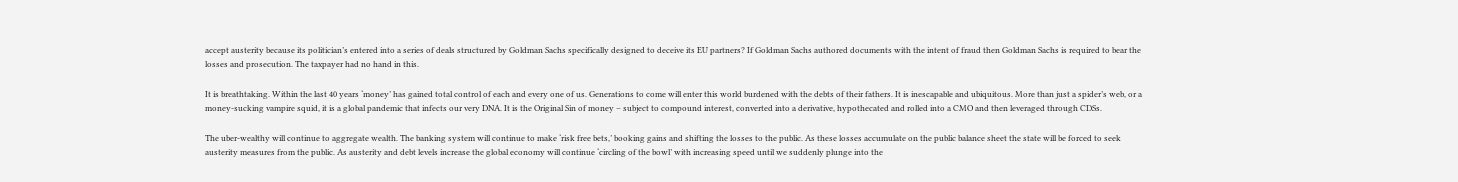accept austerity because its politician’s entered into a series of deals structured by Goldman Sachs specifically designed to deceive its EU partners? If Goldman Sachs authored documents with the intent of fraud then Goldman Sachs is required to bear the losses and prosecution. The taxpayer had no hand in this.

It is breathtaking. Within the last 40 years ‘money’ has gained total control of each and every one of us. Generations to come will enter this world burdened with the debts of their fathers. It is inescapable and ubiquitous. More than just a spider’s web, or a money-sucking vampire squid, it is a global pandemic that infects our very DNA. It is the Original Sin of money – subject to compound interest, converted into a derivative, hypothecated and rolled into a CMO and then leveraged through CDSs.

The uber-wealthy will continue to aggregate wealth. The banking system will continue to make ‘risk free bets,’ booking gains and shifting the losses to the public. As these losses accumulate on the public balance sheet the state will be forced to seek austerity measures from the public. As austerity and debt levels increase the global economy will continue ‘circling of the bowl’ with increasing speed until we suddenly plunge into the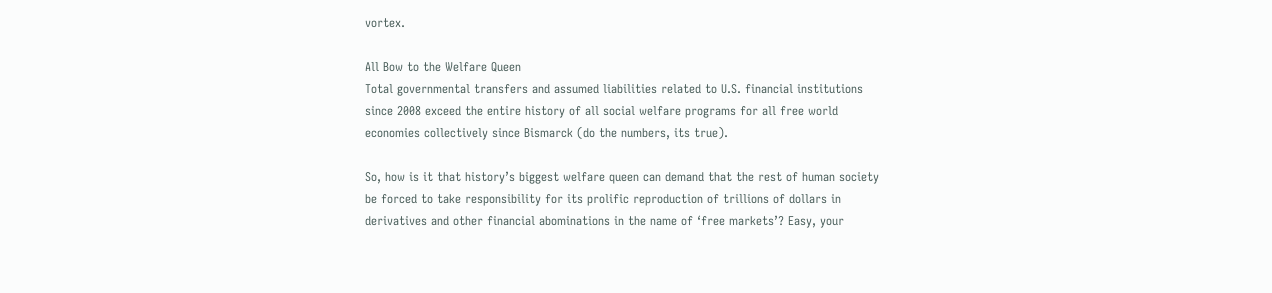vortex.

All Bow to the Welfare Queen
Total governmental transfers and assumed liabilities related to U.S. financial institutions since 2008 exceed the entire history of all social welfare programs for all free world economies collectively since Bismarck (do the numbers, its true).

So, how is it that history’s biggest welfare queen can demand that the rest of human society be forced to take responsibility for its prolific reproduction of trillions of dollars in derivatives and other financial abominations in the name of ‘free markets’? Easy, your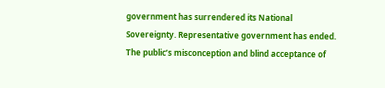government has surrendered its National Sovereignty. Representative government has ended. The public’s misconception and blind acceptance of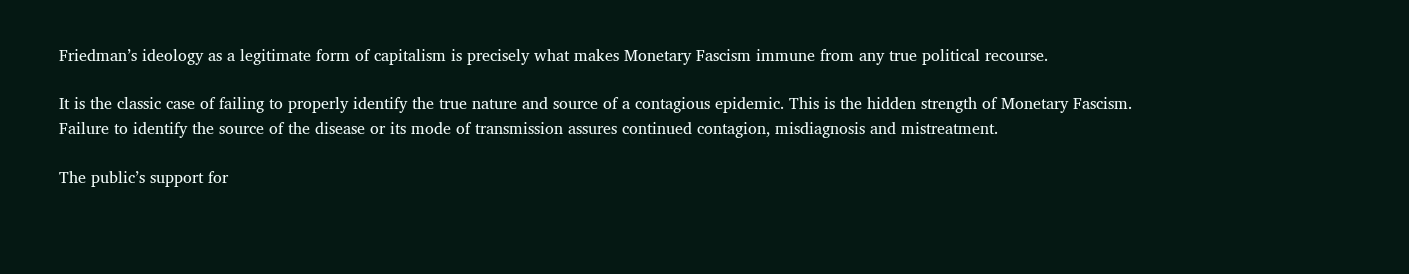Friedman’s ideology as a legitimate form of capitalism is precisely what makes Monetary Fascism immune from any true political recourse.

It is the classic case of failing to properly identify the true nature and source of a contagious epidemic. This is the hidden strength of Monetary Fascism. Failure to identify the source of the disease or its mode of transmission assures continued contagion, misdiagnosis and mistreatment.

The public’s support for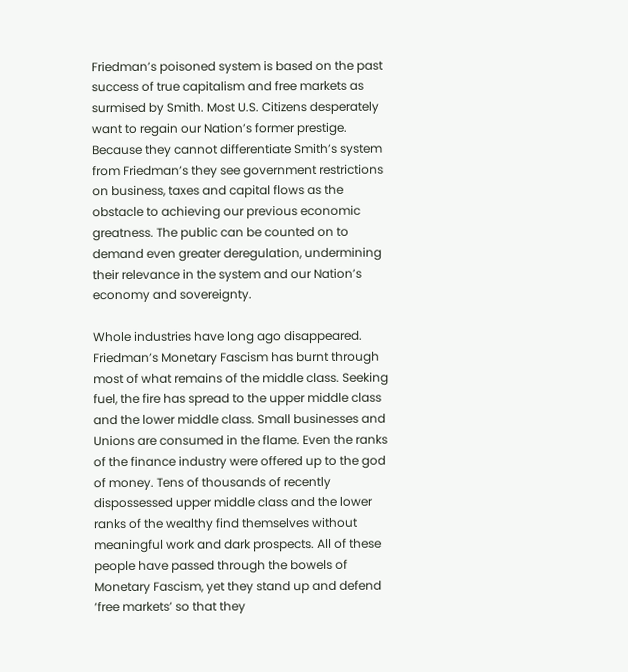Friedman’s poisoned system is based on the past success of true capitalism and free markets as surmised by Smith. Most U.S. Citizens desperately want to regain our Nation’s former prestige. Because they cannot differentiate Smith’s system from Friedman’s they see government restrictions on business, taxes and capital flows as the obstacle to achieving our previous economic greatness. The public can be counted on to demand even greater deregulation, undermining their relevance in the system and our Nation’s economy and sovereignty.

Whole industries have long ago disappeared. Friedman’s Monetary Fascism has burnt through most of what remains of the middle class. Seeking fuel, the fire has spread to the upper middle class and the lower middle class. Small businesses and Unions are consumed in the flame. Even the ranks of the finance industry were offered up to the god of money. Tens of thousands of recently dispossessed upper middle class and the lower ranks of the wealthy find themselves without meaningful work and dark prospects. All of these people have passed through the bowels of Monetary Fascism, yet they stand up and defend ‘free markets’ so that they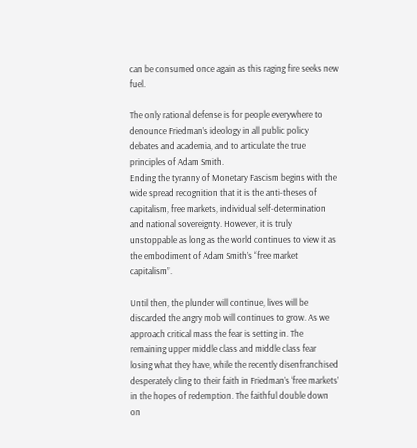can be consumed once again as this raging fire seeks new fuel.

The only rational defense is for people everywhere to denounce Friedman’s ideology in all public policy debates and academia, and to articulate the true principles of Adam Smith.
Ending the tyranny of Monetary Fascism begins with the wide spread recognition that it is the anti-theses of capitalism, free markets, individual self-determination and national sovereignty. However, it is truly unstoppable as long as the world continues to view it as the embodiment of Adam Smith’s “free market capitalism”.

Until then, the plunder will continue, lives will be discarded the angry mob will continues to grow. As we approach critical mass the fear is setting in. The remaining upper middle class and middle class fear losing what they have, while the recently disenfranchised desperately cling to their faith in Friedman’s ‘free markets’ in the hopes of redemption. The faithful double down on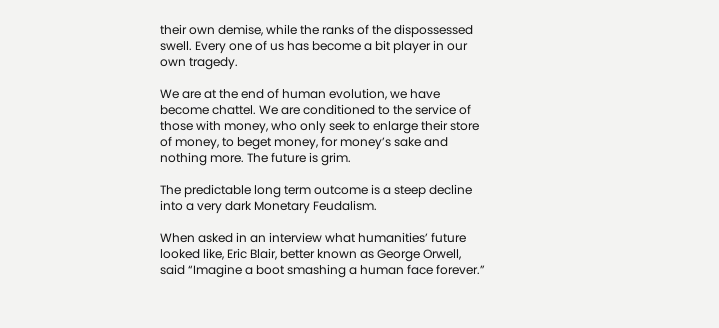their own demise, while the ranks of the dispossessed swell. Every one of us has become a bit player in our own tragedy.

We are at the end of human evolution, we have become chattel. We are conditioned to the service of those with money, who only seek to enlarge their store of money, to beget money, for money’s sake and nothing more. The future is grim.

The predictable long term outcome is a steep decline into a very dark Monetary Feudalism.

When asked in an interview what humanities’ future looked like, Eric Blair, better known as George Orwell, said “Imagine a boot smashing a human face forever.”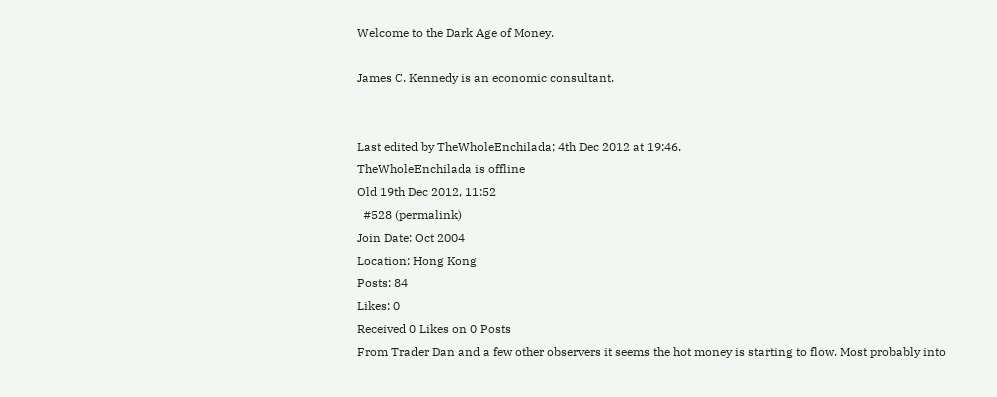Welcome to the Dark Age of Money.

James C. Kennedy is an economic consultant.


Last edited by TheWholeEnchilada; 4th Dec 2012 at 19:46.
TheWholeEnchilada is offline
Old 19th Dec 2012, 11:52
  #528 (permalink)
Join Date: Oct 2004
Location: Hong Kong
Posts: 84
Likes: 0
Received 0 Likes on 0 Posts
From Trader Dan and a few other observers it seems the hot money is starting to flow. Most probably into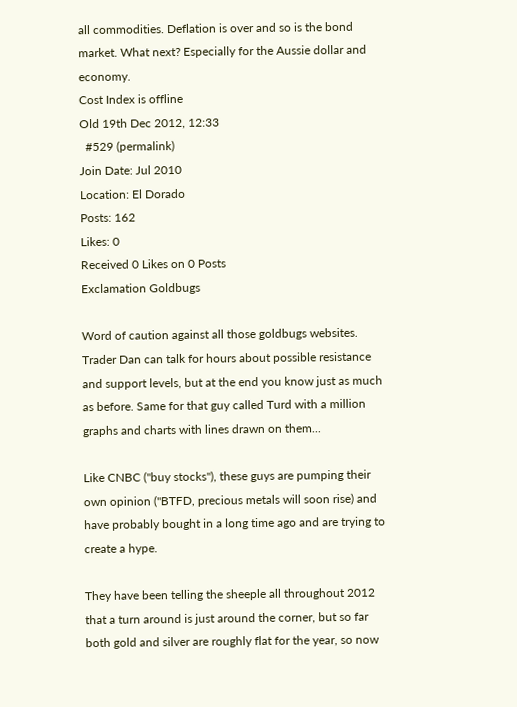all commodities. Deflation is over and so is the bond market. What next? Especially for the Aussie dollar and economy.
Cost Index is offline
Old 19th Dec 2012, 12:33
  #529 (permalink)
Join Date: Jul 2010
Location: El Dorado
Posts: 162
Likes: 0
Received 0 Likes on 0 Posts
Exclamation Goldbugs

Word of caution against all those goldbugs websites. Trader Dan can talk for hours about possible resistance and support levels, but at the end you know just as much as before. Same for that guy called Turd with a million graphs and charts with lines drawn on them...

Like CNBC ("buy stocks"), these guys are pumping their own opinion ("BTFD, precious metals will soon rise) and have probably bought in a long time ago and are trying to create a hype.

They have been telling the sheeple all throughout 2012 that a turn around is just around the corner, but so far both gold and silver are roughly flat for the year, so now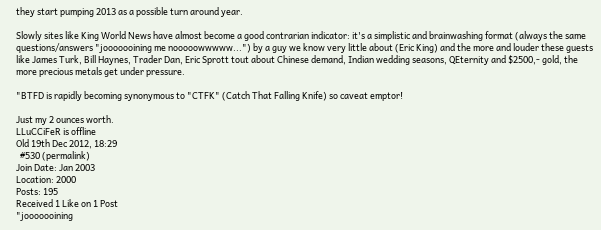they start pumping 2013 as a possible turn around year.

Slowly sites like King World News have almost become a good contrarian indicator: it's a simplistic and brainwashing format (always the same questions/answers "jooooooining me nooooowwwww...") by a guy we know very little about (Eric King) and the more and louder these guests like James Turk, Bill Haynes, Trader Dan, Eric Sprott tout about Chinese demand, Indian wedding seasons, QEternity and $2500,- gold, the more precious metals get under pressure.

"BTFD is rapidly becoming synonymous to "CTFK" (Catch That Falling Knife) so caveat emptor!

Just my 2 ounces worth.
LLuCCiFeR is offline
Old 19th Dec 2012, 18:29
  #530 (permalink)
Join Date: Jan 2003
Location: 2000
Posts: 195
Received 1 Like on 1 Post
"jooooooining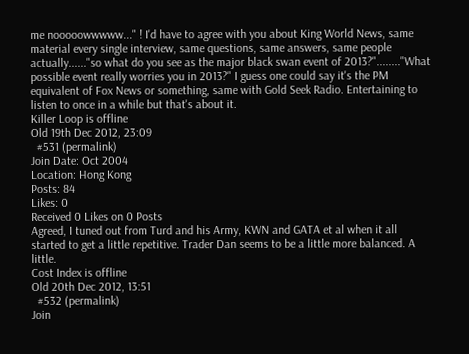me nooooowwwww..." ! I'd have to agree with you about King World News, same material every single interview, same questions, same answers, same people actually......"so what do you see as the major black swan event of 2013?"........"What possible event really worries you in 2013?" I guess one could say it's the PM equivalent of Fox News or something, same with Gold Seek Radio. Entertaining to listen to once in a while but that's about it.
Killer Loop is offline
Old 19th Dec 2012, 23:09
  #531 (permalink)
Join Date: Oct 2004
Location: Hong Kong
Posts: 84
Likes: 0
Received 0 Likes on 0 Posts
Agreed, I tuned out from Turd and his Army, KWN and GATA et al when it all started to get a little repetitive. Trader Dan seems to be a little more balanced. A little.
Cost Index is offline
Old 20th Dec 2012, 13:51
  #532 (permalink)
Join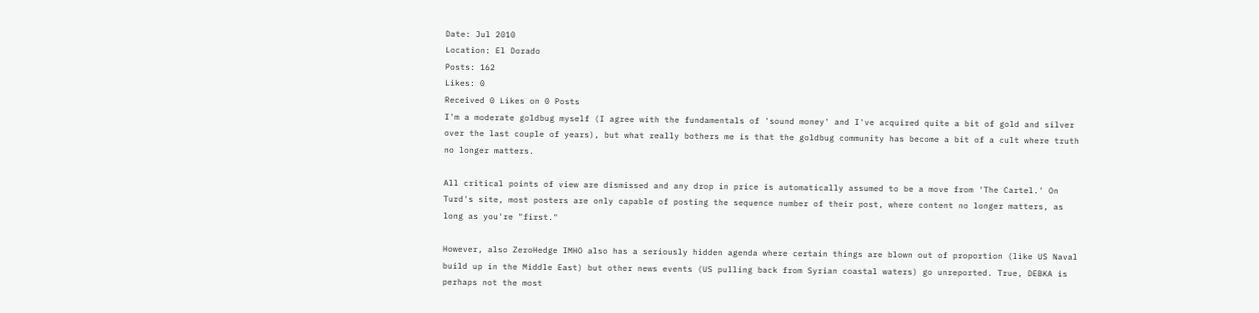Date: Jul 2010
Location: El Dorado
Posts: 162
Likes: 0
Received 0 Likes on 0 Posts
I'm a moderate goldbug myself (I agree with the fundamentals of 'sound money' and I've acquired quite a bit of gold and silver over the last couple of years), but what really bothers me is that the goldbug community has become a bit of a cult where truth no longer matters.

All critical points of view are dismissed and any drop in price is automatically assumed to be a move from 'The Cartel.' On Turd's site, most posters are only capable of posting the sequence number of their post, where content no longer matters, as long as you're "first."

However, also ZeroHedge IMHO also has a seriously hidden agenda where certain things are blown out of proportion (like US Naval build up in the Middle East) but other news events (US pulling back from Syrian coastal waters) go unreported. True, DEBKA is perhaps not the most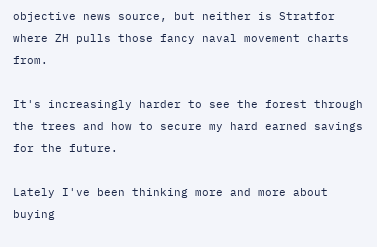objective news source, but neither is Stratfor where ZH pulls those fancy naval movement charts from.

It's increasingly harder to see the forest through the trees and how to secure my hard earned savings for the future.

Lately I've been thinking more and more about buying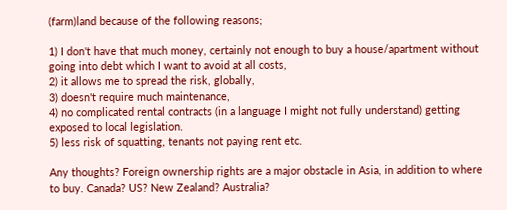(farm)land because of the following reasons;

1) I don't have that much money, certainly not enough to buy a house/apartment without going into debt which I want to avoid at all costs,
2) it allows me to spread the risk, globally,
3) doesn't require much maintenance,
4) no complicated rental contracts (in a language I might not fully understand) getting exposed to local legislation.
5) less risk of squatting, tenants not paying rent etc.

Any thoughts? Foreign ownership rights are a major obstacle in Asia, in addition to where to buy. Canada? US? New Zealand? Australia?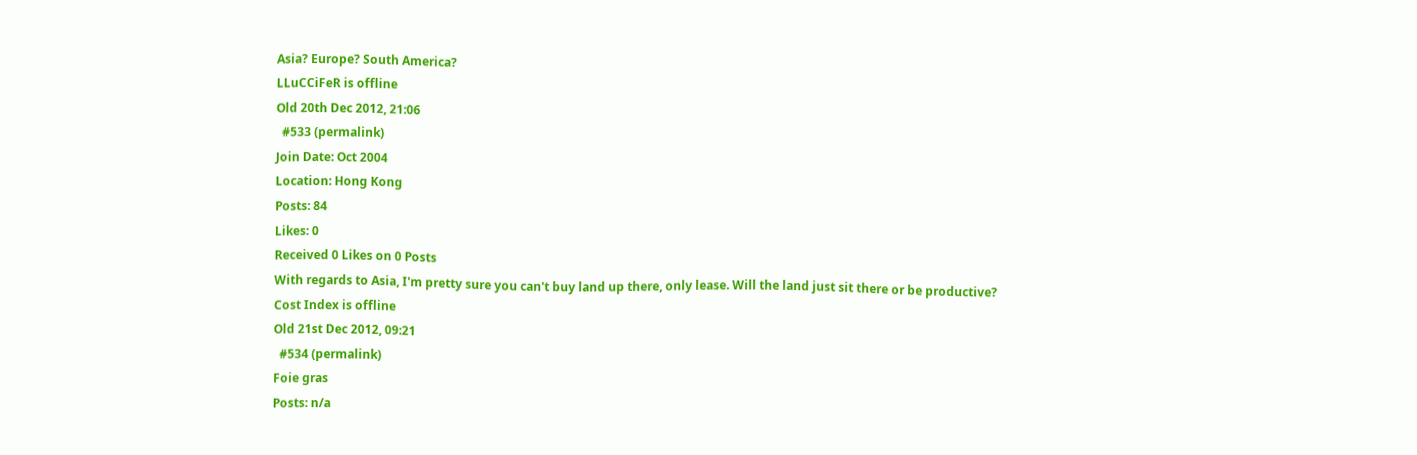Asia? Europe? South America?
LLuCCiFeR is offline
Old 20th Dec 2012, 21:06
  #533 (permalink)
Join Date: Oct 2004
Location: Hong Kong
Posts: 84
Likes: 0
Received 0 Likes on 0 Posts
With regards to Asia, I'm pretty sure you can't buy land up there, only lease. Will the land just sit there or be productive?
Cost Index is offline
Old 21st Dec 2012, 09:21
  #534 (permalink)
Foie gras
Posts: n/a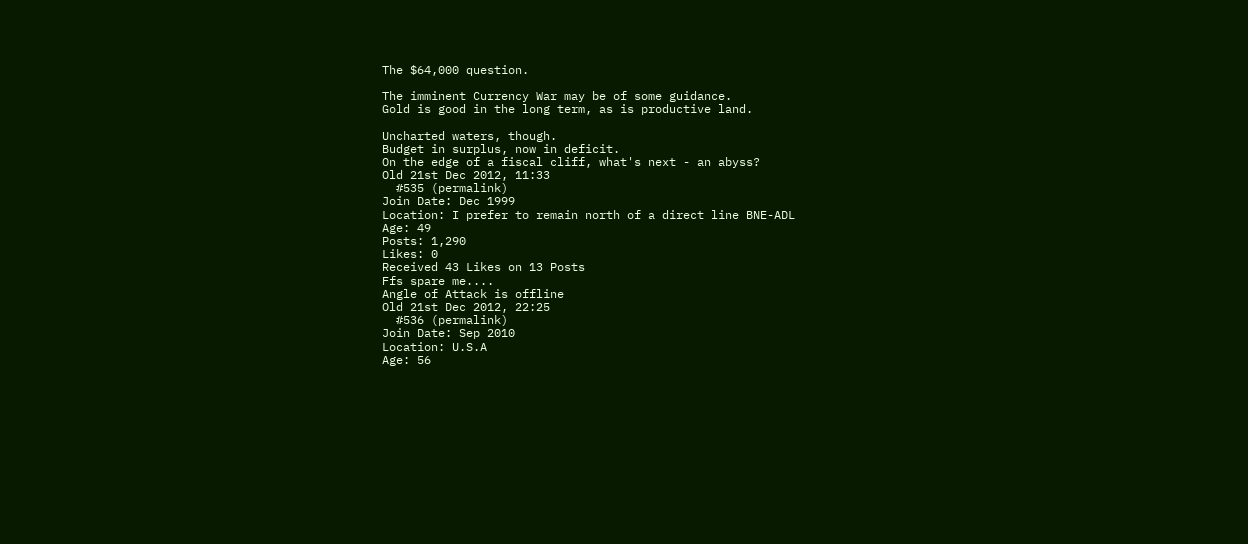The $64,000 question.

The imminent Currency War may be of some guidance.
Gold is good in the long term, as is productive land.

Uncharted waters, though.
Budget in surplus, now in deficit.
On the edge of a fiscal cliff, what's next - an abyss?
Old 21st Dec 2012, 11:33
  #535 (permalink)
Join Date: Dec 1999
Location: I prefer to remain north of a direct line BNE-ADL
Age: 49
Posts: 1,290
Likes: 0
Received 43 Likes on 13 Posts
Ffs spare me....
Angle of Attack is offline
Old 21st Dec 2012, 22:25
  #536 (permalink)
Join Date: Sep 2010
Location: U.S.A
Age: 56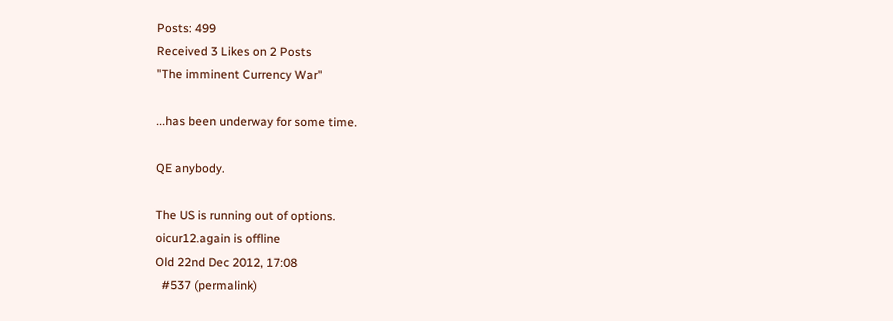Posts: 499
Received 3 Likes on 2 Posts
"The imminent Currency War"

...has been underway for some time.

QE anybody.

The US is running out of options.
oicur12.again is offline
Old 22nd Dec 2012, 17:08
  #537 (permalink)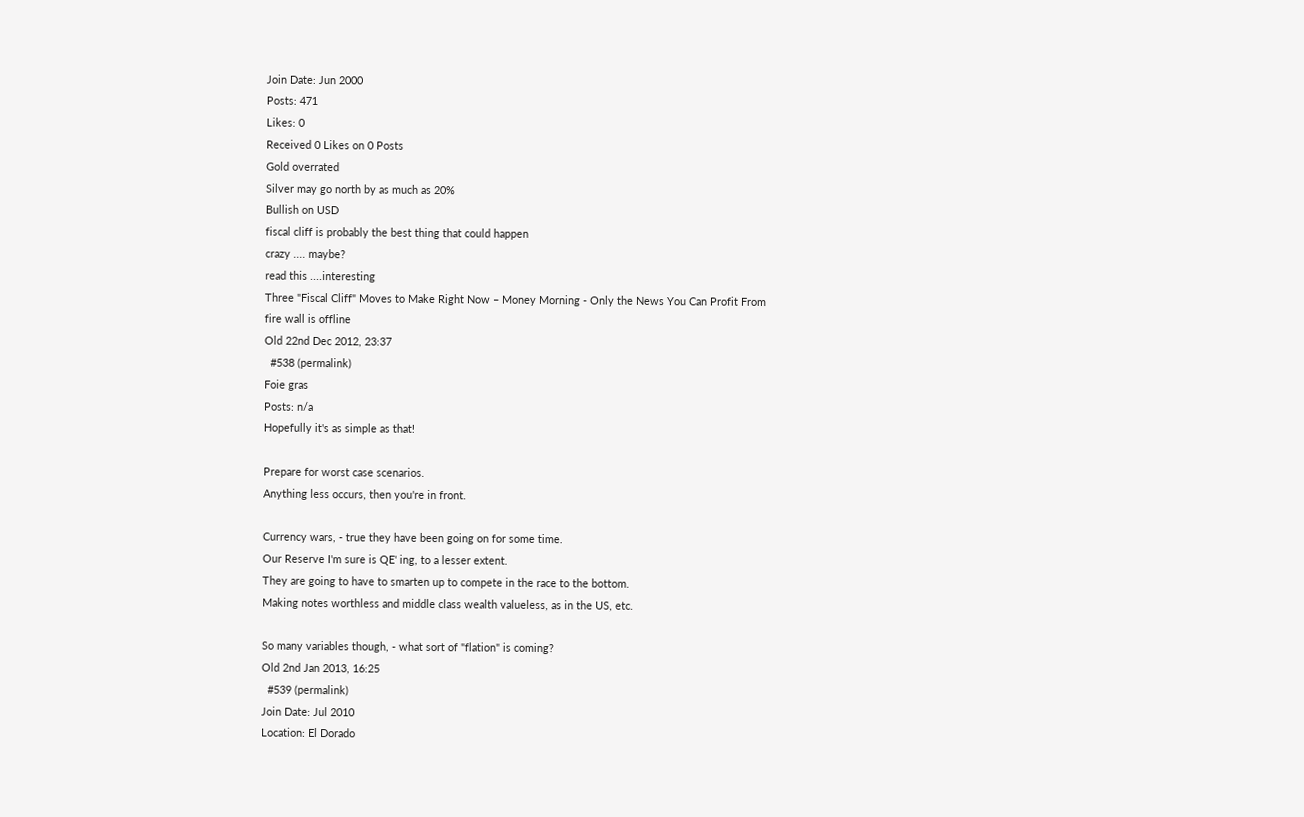Join Date: Jun 2000
Posts: 471
Likes: 0
Received 0 Likes on 0 Posts
Gold overrated
Silver may go north by as much as 20%
Bullish on USD
fiscal cliff is probably the best thing that could happen
crazy .... maybe?
read this ....interesting
Three "Fiscal Cliff" Moves to Make Right Now – Money Morning - Only the News You Can Profit From
fire wall is offline
Old 22nd Dec 2012, 23:37
  #538 (permalink)
Foie gras
Posts: n/a
Hopefully it's as simple as that!

Prepare for worst case scenarios.
Anything less occurs, then you're in front.

Currency wars, - true they have been going on for some time.
Our Reserve I'm sure is QE' ing, to a lesser extent.
They are going to have to smarten up to compete in the race to the bottom.
Making notes worthless and middle class wealth valueless, as in the US, etc.

So many variables though, - what sort of "flation" is coming?
Old 2nd Jan 2013, 16:25
  #539 (permalink)
Join Date: Jul 2010
Location: El Dorado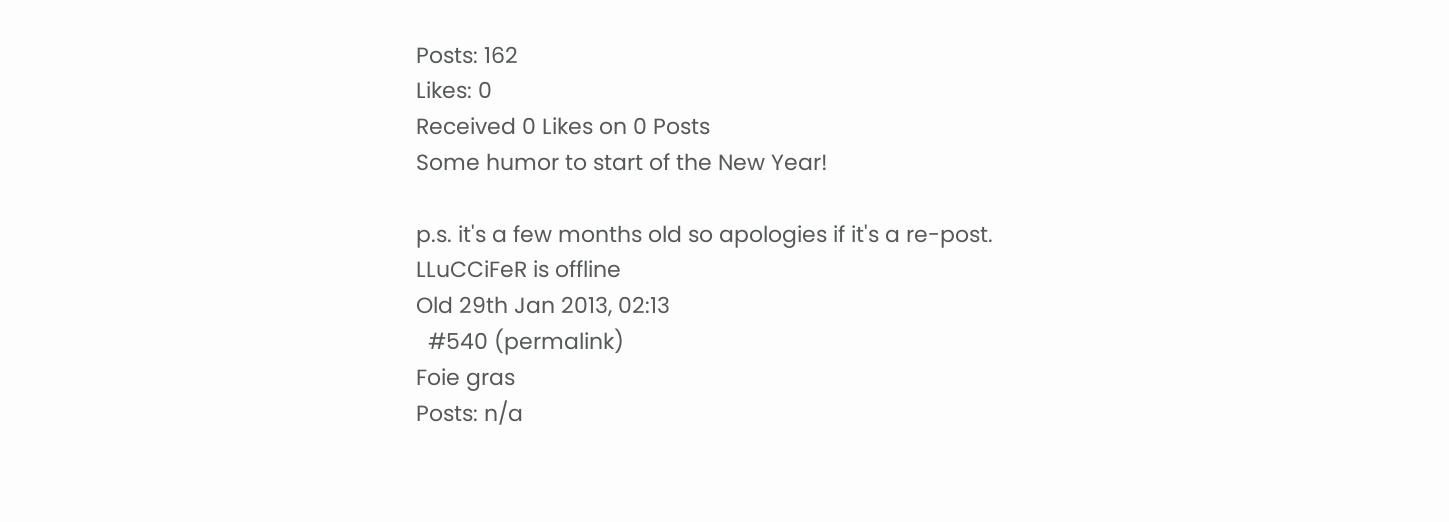Posts: 162
Likes: 0
Received 0 Likes on 0 Posts
Some humor to start of the New Year!

p.s. it's a few months old so apologies if it's a re-post.
LLuCCiFeR is offline
Old 29th Jan 2013, 02:13
  #540 (permalink)
Foie gras
Posts: n/a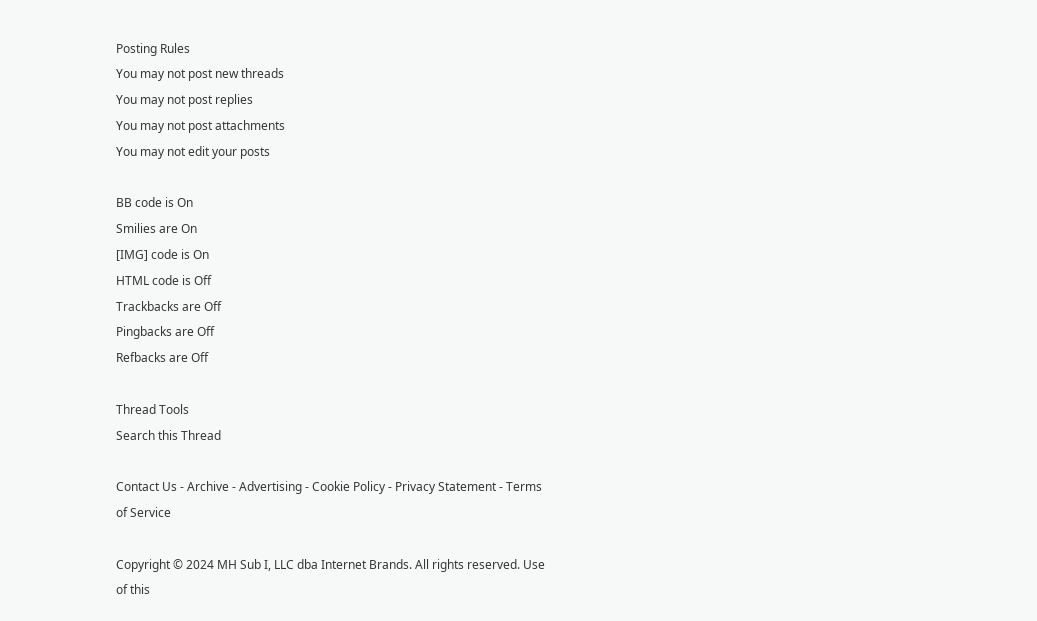Posting Rules
You may not post new threads
You may not post replies
You may not post attachments
You may not edit your posts

BB code is On
Smilies are On
[IMG] code is On
HTML code is Off
Trackbacks are Off
Pingbacks are Off
Refbacks are Off

Thread Tools
Search this Thread

Contact Us - Archive - Advertising - Cookie Policy - Privacy Statement - Terms of Service

Copyright © 2024 MH Sub I, LLC dba Internet Brands. All rights reserved. Use of this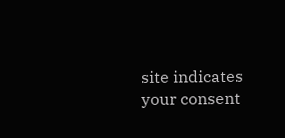site indicates your consent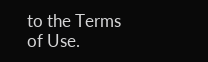to the Terms of Use.